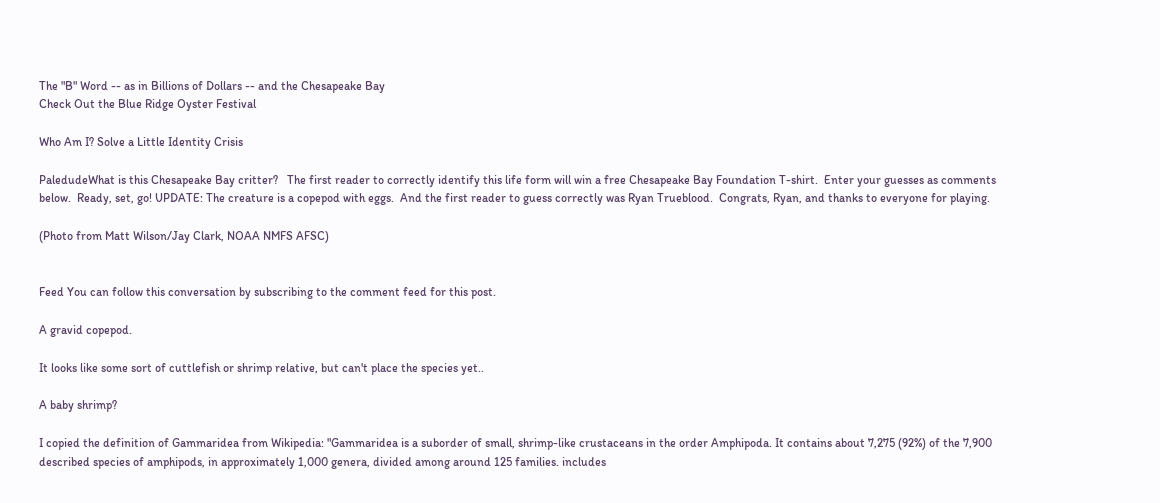The "B" Word -- as in Billions of Dollars -- and the Chesapeake Bay
Check Out the Blue Ridge Oyster Festival

Who Am I? Solve a Little Identity Crisis

PaledudeWhat is this Chesapeake Bay critter?   The first reader to correctly identify this life form will win a free Chesapeake Bay Foundation T-shirt.  Enter your guesses as comments below.  Ready, set, go! UPDATE: The creature is a copepod with eggs.  And the first reader to guess correctly was Ryan Trueblood.  Congrats, Ryan, and thanks to everyone for playing.

(Photo from Matt Wilson/Jay Clark, NOAA NMFS AFSC)


Feed You can follow this conversation by subscribing to the comment feed for this post.

A gravid copepod.

It looks like some sort of cuttlefish or shrimp relative, but can't place the species yet..

A baby shrimp?

I copied the definition of Gammaridea from Wikipedia: "Gammaridea is a suborder of small, shrimp-like crustaceans in the order Amphipoda. It contains about 7,275 (92%) of the 7,900 described species of amphipods, in approximately 1,000 genera, divided among around 125 families. includes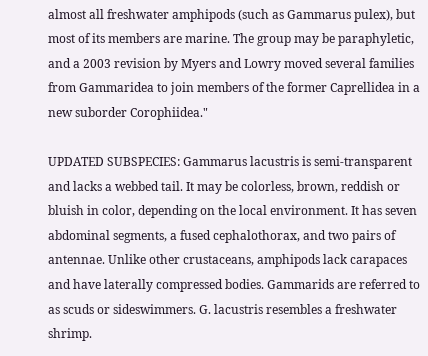almost all freshwater amphipods (such as Gammarus pulex), but most of its members are marine. The group may be paraphyletic, and a 2003 revision by Myers and Lowry moved several families from Gammaridea to join members of the former Caprellidea in a new suborder Corophiidea."

UPDATED SUBSPECIES: Gammarus lacustris is semi-transparent and lacks a webbed tail. It may be colorless, brown, reddish or bluish in color, depending on the local environment. It has seven abdominal segments, a fused cephalothorax, and two pairs of antennae. Unlike other crustaceans, amphipods lack carapaces and have laterally compressed bodies. Gammarids are referred to as scuds or sideswimmers. G. lacustris resembles a freshwater shrimp.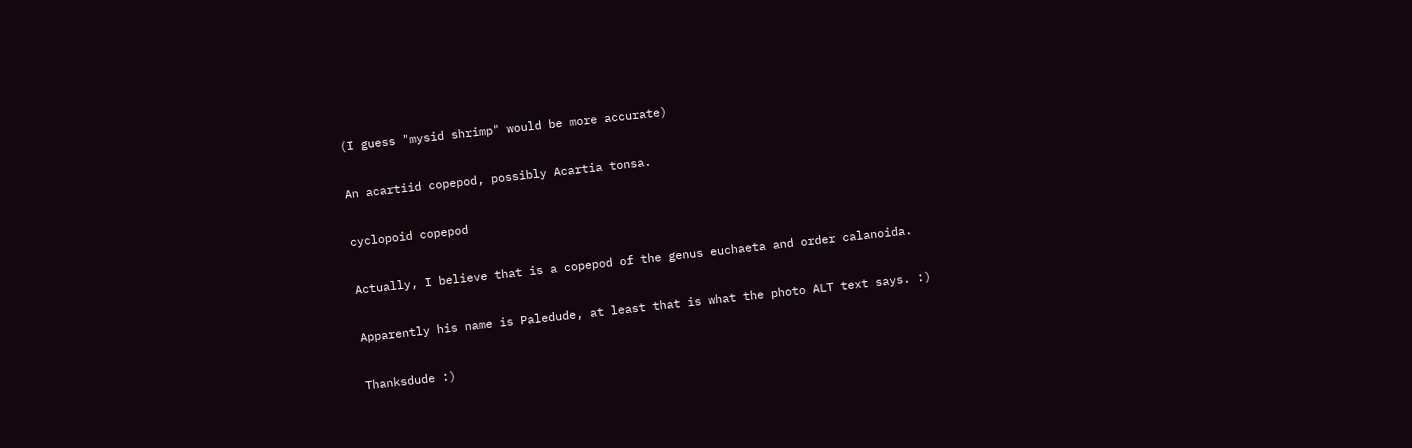(I guess "mysid shrimp" would be more accurate)

An acartiid copepod, possibly Acartia tonsa.

cyclopoid copepod

Actually, I believe that is a copepod of the genus euchaeta and order calanoida.

Apparently his name is Paledude, at least that is what the photo ALT text says. :)

Thanksdude :)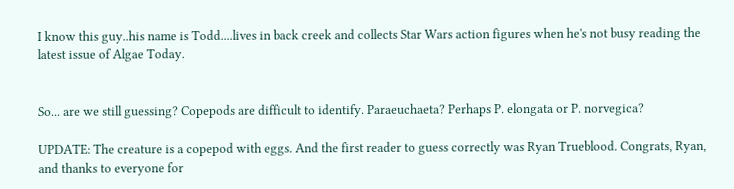I know this guy..his name is Todd....lives in back creek and collects Star Wars action figures when he's not busy reading the latest issue of Algae Today.


So... are we still guessing? Copepods are difficult to identify. Paraeuchaeta? Perhaps P. elongata or P. norvegica?

UPDATE: The creature is a copepod with eggs. And the first reader to guess correctly was Ryan Trueblood. Congrats, Ryan, and thanks to everyone for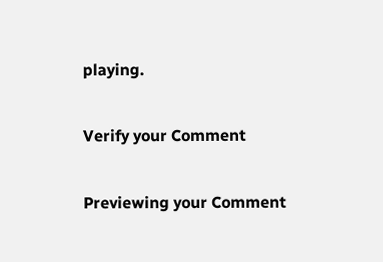playing.

Verify your Comment

Previewing your Comment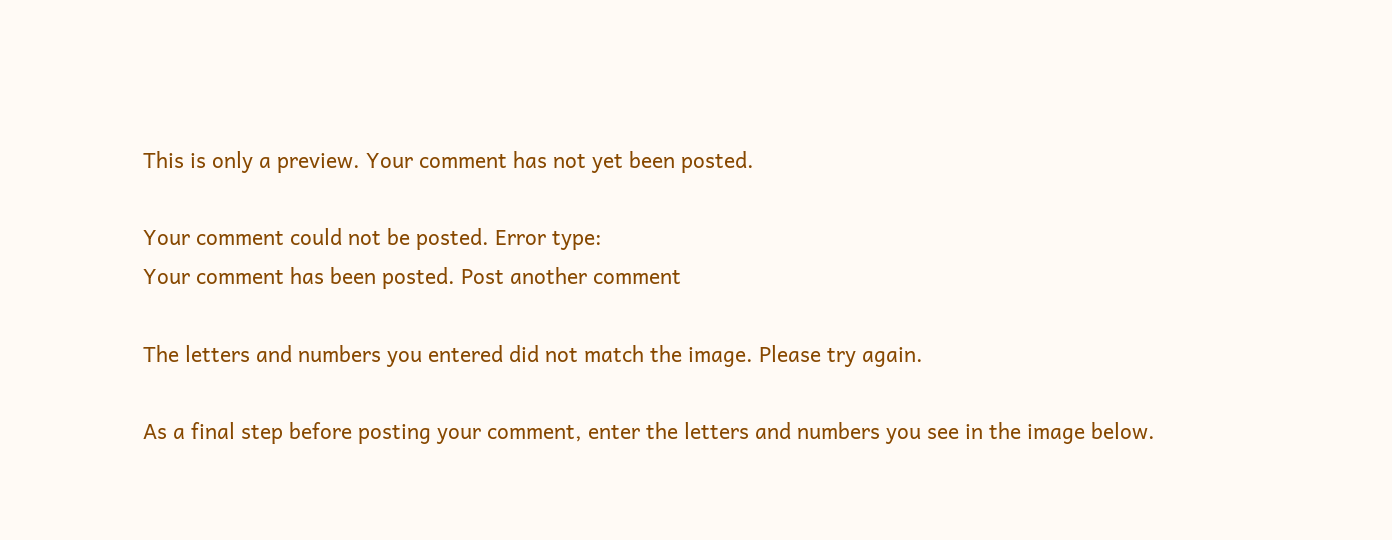This is only a preview. Your comment has not yet been posted.

Your comment could not be posted. Error type:
Your comment has been posted. Post another comment

The letters and numbers you entered did not match the image. Please try again.

As a final step before posting your comment, enter the letters and numbers you see in the image below.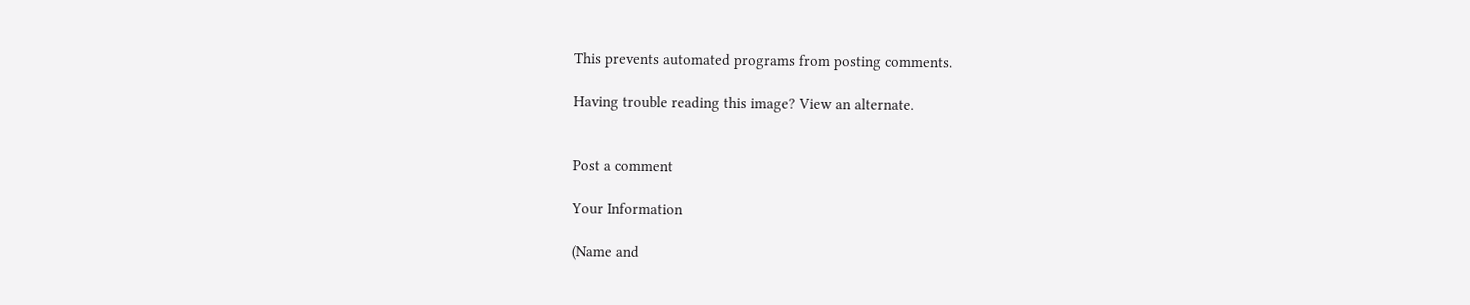This prevents automated programs from posting comments.

Having trouble reading this image? View an alternate.


Post a comment

Your Information

(Name and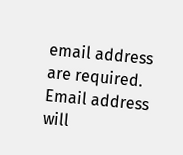email address are required. Email address will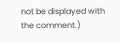not be displayed with the comment.)